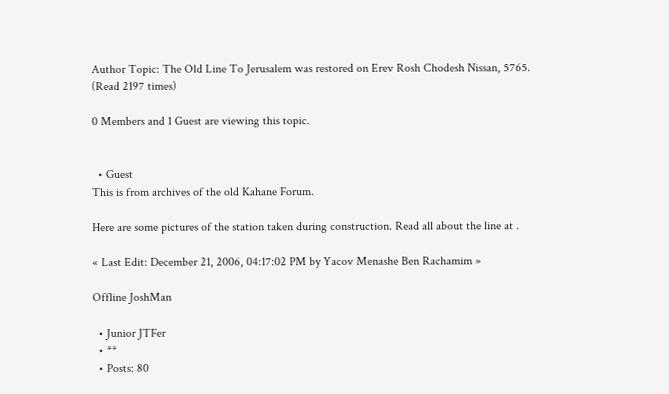Author Topic: The Old Line To Jerusalem was restored on Erev Rosh Chodesh Nissan, 5765.  (Read 2197 times)

0 Members and 1 Guest are viewing this topic.


  • Guest
This is from archives of the old Kahane Forum.

Here are some pictures of the station taken during construction. Read all about the line at .

« Last Edit: December 21, 2006, 04:17:02 PM by Yacov Menashe Ben Rachamim »

Offline JoshMan

  • Junior JTFer
  • **
  • Posts: 80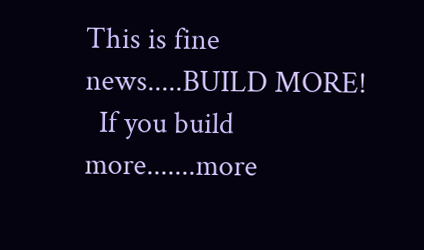This is fine news.....BUILD MORE!
  If you build more.......more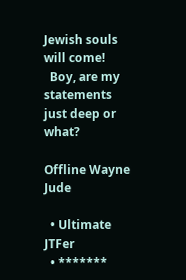Jewish souls will come!
  Boy, are my statements just deep or what?

Offline Wayne Jude

  • Ultimate JTFer
  • *******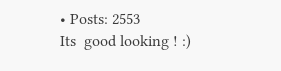• Posts: 2553
Its  good looking ! :)